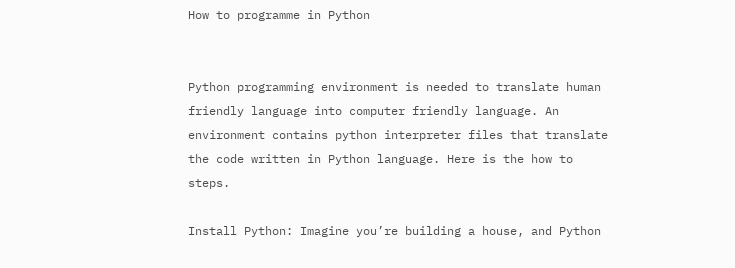How to programme in Python


Python programming environment is needed to translate human friendly language into computer friendly language. An environment contains python interpreter files that translate the code written in Python language. Here is the how to steps.

Install Python: Imagine you’re building a house, and Python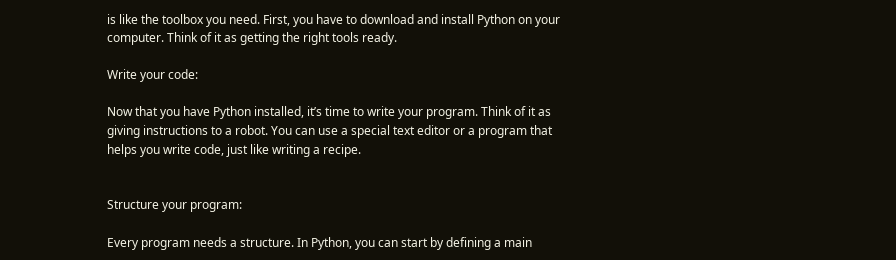is like the toolbox you need. First, you have to download and install Python on your computer. Think of it as getting the right tools ready.

Write your code:

Now that you have Python installed, it’s time to write your program. Think of it as giving instructions to a robot. You can use a special text editor or a program that helps you write code, just like writing a recipe.


Structure your program:

Every program needs a structure. In Python, you can start by defining a main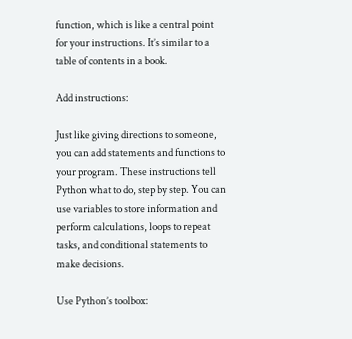function, which is like a central point for your instructions. It’s similar to a table of contents in a book.

Add instructions:

Just like giving directions to someone, you can add statements and functions to your program. These instructions tell Python what to do, step by step. You can use variables to store information and perform calculations, loops to repeat tasks, and conditional statements to make decisions.

Use Python’s toolbox: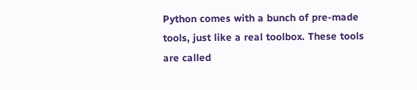Python comes with a bunch of pre-made tools, just like a real toolbox. These tools are called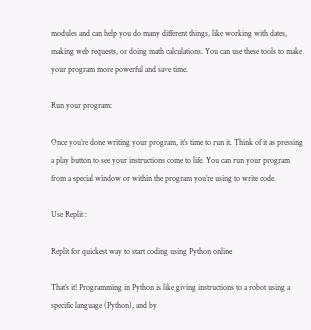modules and can help you do many different things, like working with dates, making web requests, or doing math calculations. You can use these tools to make your program more powerful and save time.

Run your program:

Once you’re done writing your program, it’s time to run it. Think of it as pressing a play button to see your instructions come to life. You can run your program from a special window or within the program you’re using to write code.

Use Replit :

Replit for quickest way to start coding using Python online

That’s it! Programming in Python is like giving instructions to a robot using a specific language (Python), and by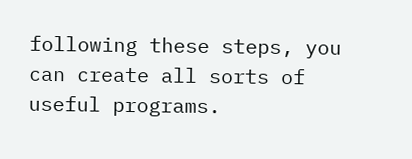following these steps, you can create all sorts of useful programs.